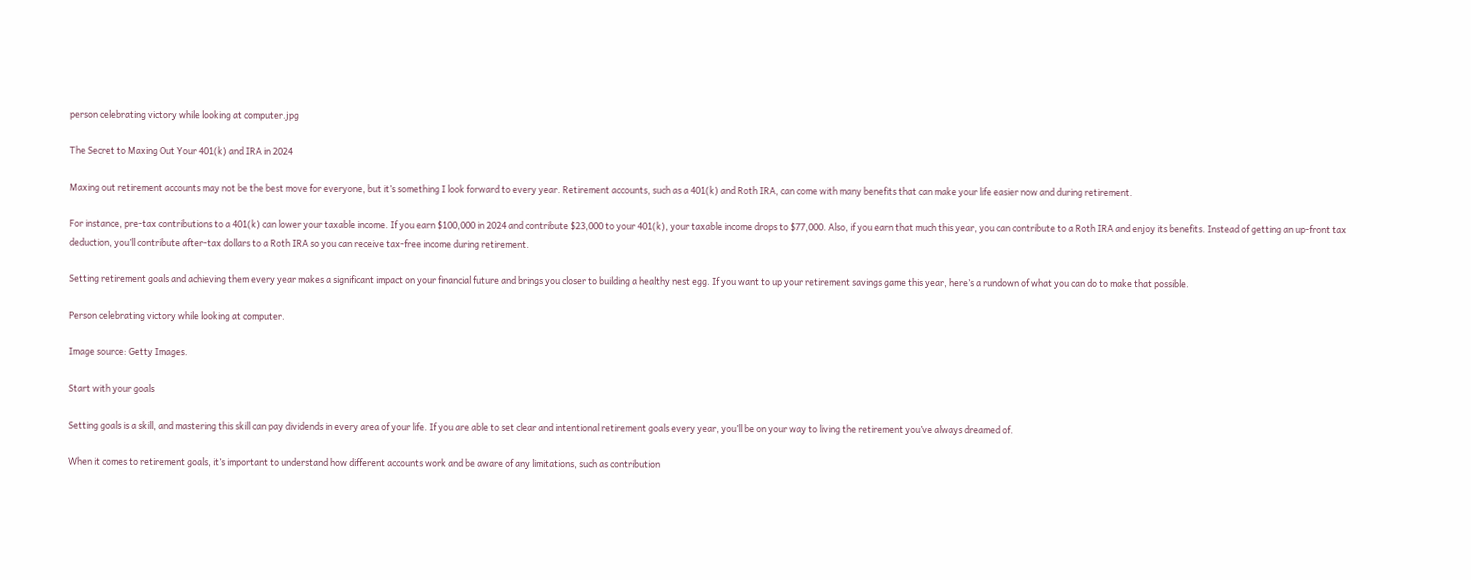person celebrating victory while looking at computer.jpg

The Secret to Maxing Out Your 401(k) and IRA in 2024

Maxing out retirement accounts may not be the best move for everyone, but it’s something I look forward to every year. Retirement accounts, such as a 401(k) and Roth IRA, can come with many benefits that can make your life easier now and during retirement.

For instance, pre-tax contributions to a 401(k) can lower your taxable income. If you earn $100,000 in 2024 and contribute $23,000 to your 401(k), your taxable income drops to $77,000. Also, if you earn that much this year, you can contribute to a Roth IRA and enjoy its benefits. Instead of getting an up-front tax deduction, you’ll contribute after-tax dollars to a Roth IRA so you can receive tax-free income during retirement.

Setting retirement goals and achieving them every year makes a significant impact on your financial future and brings you closer to building a healthy nest egg. If you want to up your retirement savings game this year, here’s a rundown of what you can do to make that possible.

Person celebrating victory while looking at computer.

Image source: Getty Images.

Start with your goals

Setting goals is a skill, and mastering this skill can pay dividends in every area of your life. If you are able to set clear and intentional retirement goals every year, you’ll be on your way to living the retirement you’ve always dreamed of.

When it comes to retirement goals, it’s important to understand how different accounts work and be aware of any limitations, such as contribution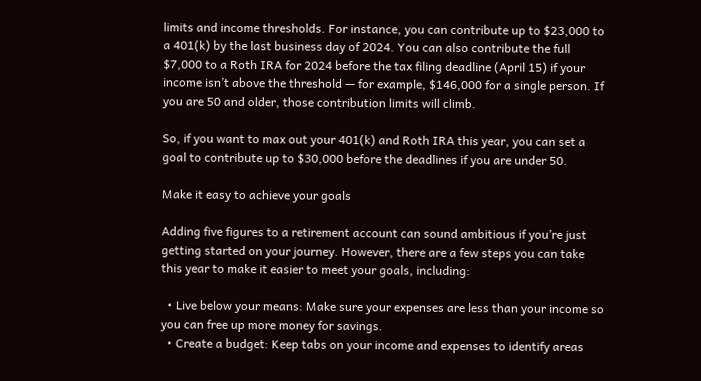limits and income thresholds. For instance, you can contribute up to $23,000 to a 401(k) by the last business day of 2024. You can also contribute the full $7,000 to a Roth IRA for 2024 before the tax filing deadline (April 15) if your income isn’t above the threshold — for example, $146,000 for a single person. If you are 50 and older, those contribution limits will climb.

So, if you want to max out your 401(k) and Roth IRA this year, you can set a goal to contribute up to $30,000 before the deadlines if you are under 50.

Make it easy to achieve your goals

Adding five figures to a retirement account can sound ambitious if you’re just getting started on your journey. However, there are a few steps you can take this year to make it easier to meet your goals, including:

  • Live below your means: Make sure your expenses are less than your income so you can free up more money for savings.
  • Create a budget: Keep tabs on your income and expenses to identify areas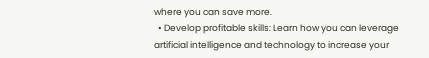where you can save more.
  • Develop profitable skills: Learn how you can leverage artificial intelligence and technology to increase your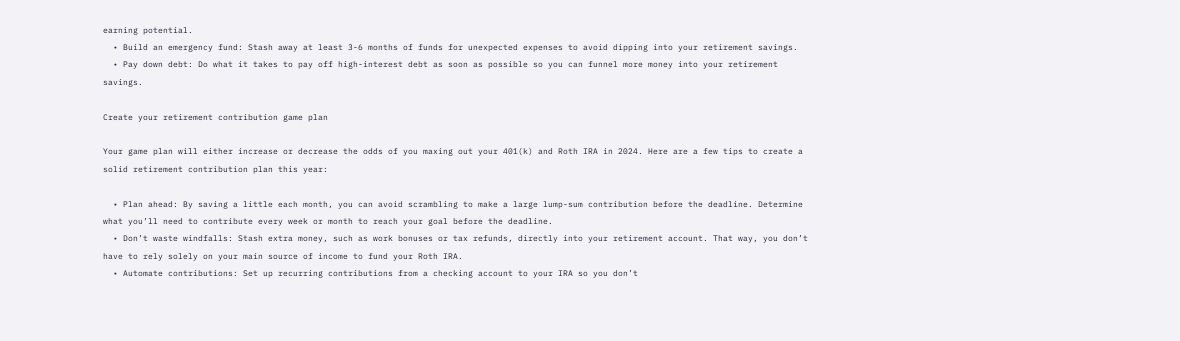earning potential.
  • Build an emergency fund: Stash away at least 3-6 months of funds for unexpected expenses to avoid dipping into your retirement savings.
  • Pay down debt: Do what it takes to pay off high-interest debt as soon as possible so you can funnel more money into your retirement savings.

Create your retirement contribution game plan

Your game plan will either increase or decrease the odds of you maxing out your 401(k) and Roth IRA in 2024. Here are a few tips to create a solid retirement contribution plan this year:

  • Plan ahead: By saving a little each month, you can avoid scrambling to make a large lump-sum contribution before the deadline. Determine what you’ll need to contribute every week or month to reach your goal before the deadline.
  • Don’t waste windfalls: Stash extra money, such as work bonuses or tax refunds, directly into your retirement account. That way, you don’t have to rely solely on your main source of income to fund your Roth IRA.
  • Automate contributions: Set up recurring contributions from a checking account to your IRA so you don’t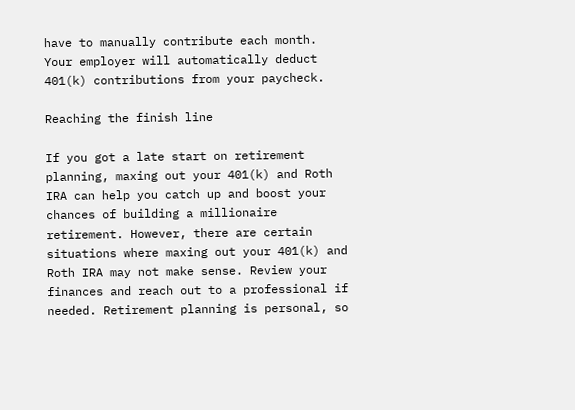have to manually contribute each month. Your employer will automatically deduct 401(k) contributions from your paycheck.

Reaching the finish line

If you got a late start on retirement planning, maxing out your 401(k) and Roth IRA can help you catch up and boost your chances of building a millionaire retirement. However, there are certain situations where maxing out your 401(k) and Roth IRA may not make sense. Review your finances and reach out to a professional if needed. Retirement planning is personal, so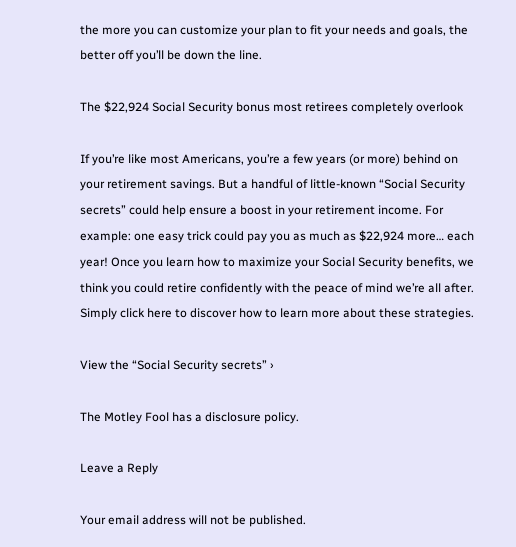the more you can customize your plan to fit your needs and goals, the better off you’ll be down the line.

The $22,924 Social Security bonus most retirees completely overlook

If you’re like most Americans, you’re a few years (or more) behind on your retirement savings. But a handful of little-known “Social Security secrets” could help ensure a boost in your retirement income. For example: one easy trick could pay you as much as $22,924 more… each year! Once you learn how to maximize your Social Security benefits, we think you could retire confidently with the peace of mind we’re all after. Simply click here to discover how to learn more about these strategies.

View the “Social Security secrets” ›

The Motley Fool has a disclosure policy.

Leave a Reply

Your email address will not be published.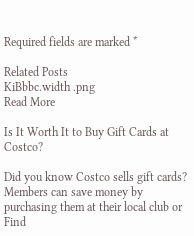Required fields are marked *

Related Posts
KiBbbc.width .png
Read More

Is It Worth It to Buy Gift Cards at Costco?

Did you know Costco sells gift cards? Members can save money by purchasing them at their local club or Find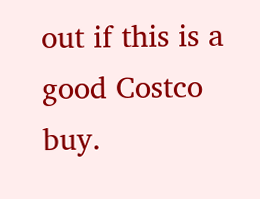out if this is a good Costco buy.